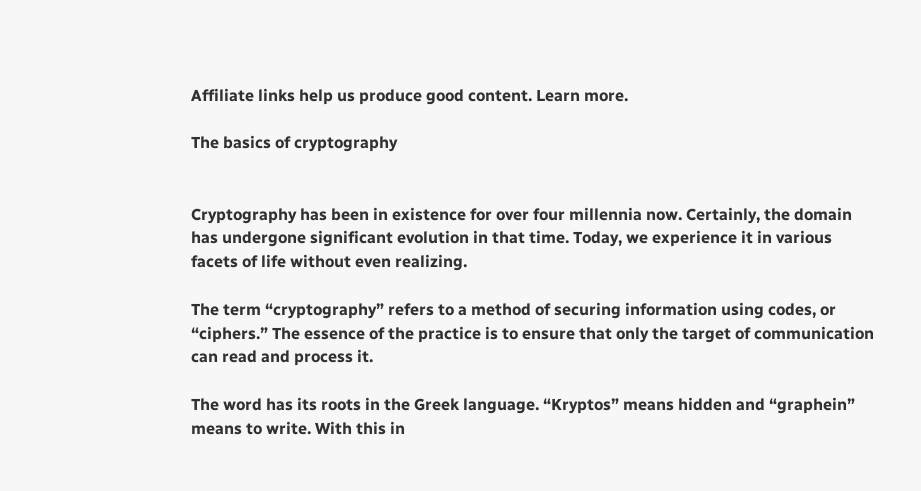Affiliate links help us produce good content. Learn more.

The basics of cryptography


Cryptography has been in existence for over four millennia now. Certainly, the domain has undergone significant evolution in that time. Today, we experience it in various facets of life without even realizing.

The term “cryptography” refers to a method of securing information using codes, or “ciphers.” The essence of the practice is to ensure that only the target of communication can read and process it.

The word has its roots in the Greek language. “Kryptos” means hidden and “graphein” means to write. With this in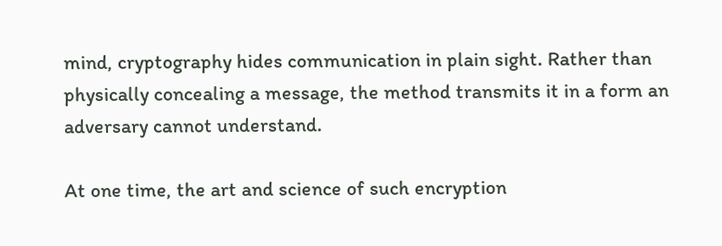mind, cryptography hides communication in plain sight. Rather than physically concealing a message, the method transmits it in a form an adversary cannot understand.

At one time, the art and science of such encryption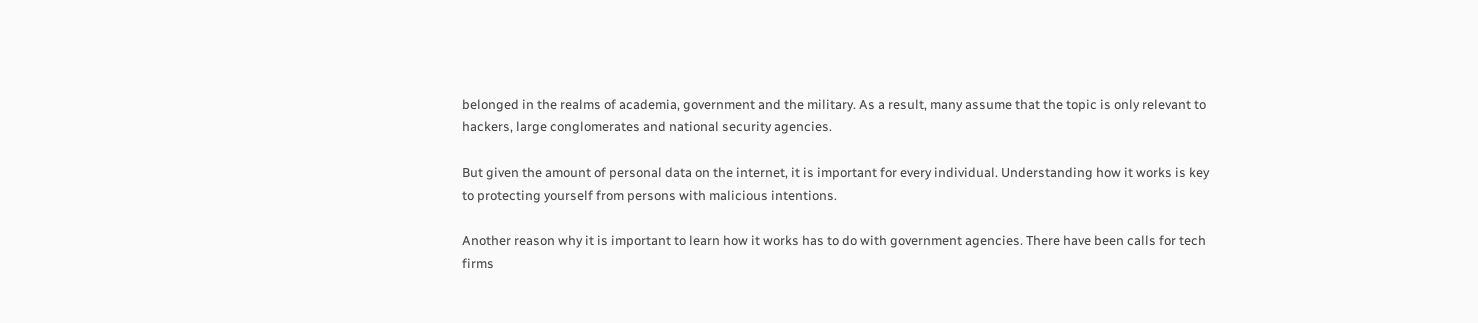belonged in the realms of academia, government and the military. As a result, many assume that the topic is only relevant to hackers, large conglomerates and national security agencies.

But given the amount of personal data on the internet, it is important for every individual. Understanding how it works is key to protecting yourself from persons with malicious intentions.

Another reason why it is important to learn how it works has to do with government agencies. There have been calls for tech firms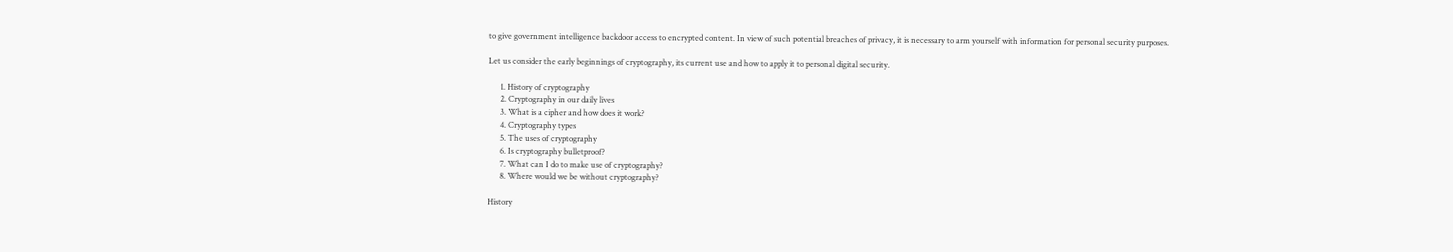to give government intelligence backdoor access to encrypted content. In view of such potential breaches of privacy, it is necessary to arm yourself with information for personal security purposes.

Let us consider the early beginnings of cryptography, its current use and how to apply it to personal digital security.

      1. History of cryptography
      2. Cryptography in our daily lives
      3. What is a cipher and how does it work?
      4. Cryptography types
      5. The uses of cryptography
      6. Is cryptography bulletproof?
      7. What can I do to make use of cryptography?
      8. Where would we be without cryptography?

History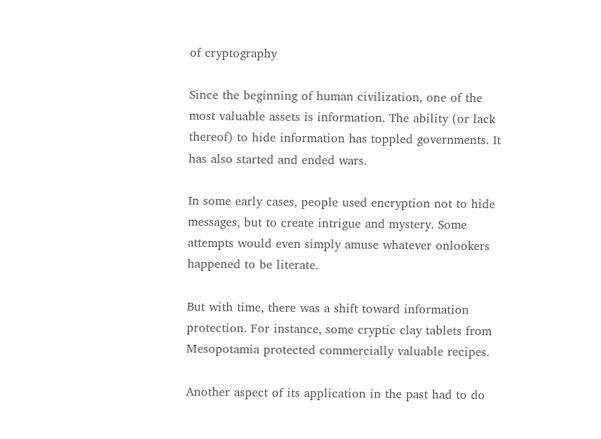of cryptography

Since the beginning of human civilization, one of the most valuable assets is information. The ability (or lack thereof) to hide information has toppled governments. It has also started and ended wars.

In some early cases, people used encryption not to hide messages, but to create intrigue and mystery. Some attempts would even simply amuse whatever onlookers happened to be literate.

But with time, there was a shift toward information protection. For instance, some cryptic clay tablets from Mesopotamia protected commercially valuable recipes.

Another aspect of its application in the past had to do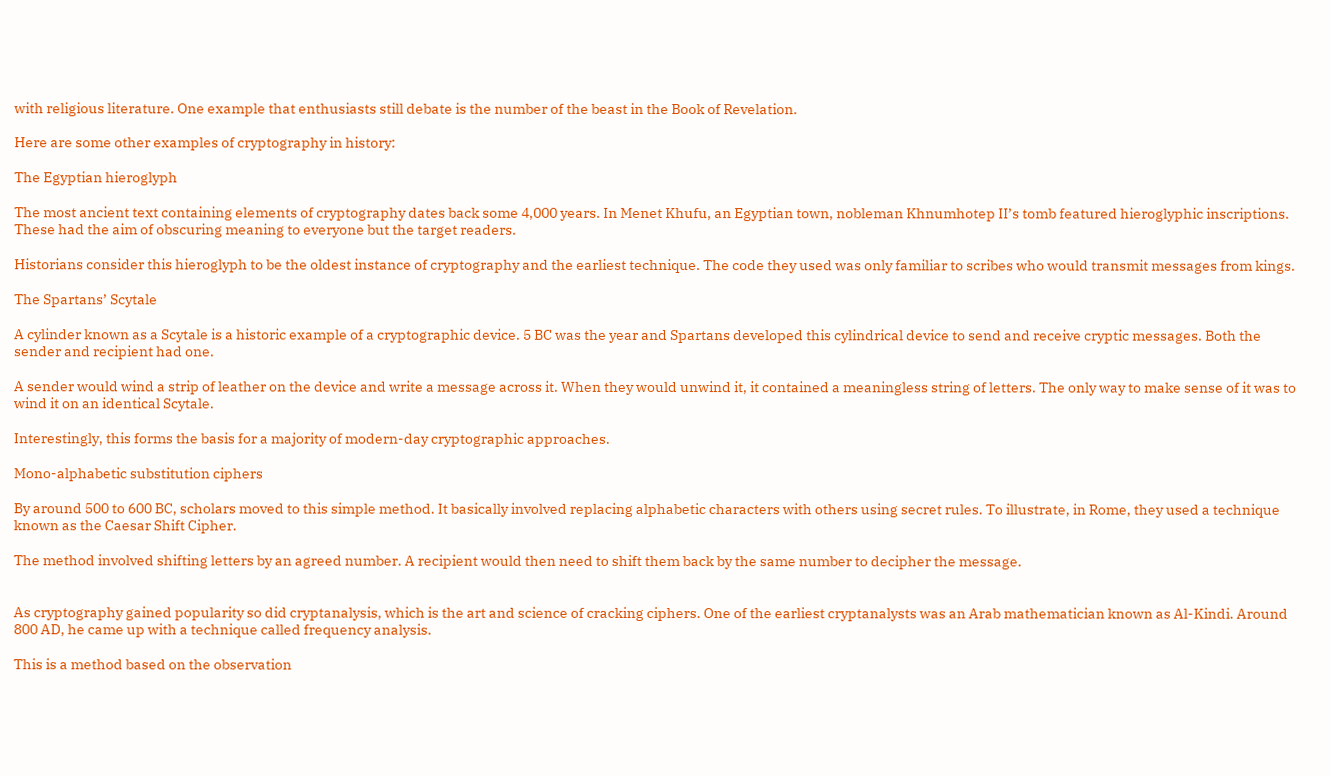with religious literature. One example that enthusiasts still debate is the number of the beast in the Book of Revelation.

Here are some other examples of cryptography in history:

The Egyptian hieroglyph

The most ancient text containing elements of cryptography dates back some 4,000 years. In Menet Khufu, an Egyptian town, nobleman Khnumhotep II’s tomb featured hieroglyphic inscriptions. These had the aim of obscuring meaning to everyone but the target readers.

Historians consider this hieroglyph to be the oldest instance of cryptography and the earliest technique. The code they used was only familiar to scribes who would transmit messages from kings.

The Spartans’ Scytale

A cylinder known as a Scytale is a historic example of a cryptographic device. 5 BC was the year and Spartans developed this cylindrical device to send and receive cryptic messages. Both the sender and recipient had one.

A sender would wind a strip of leather on the device and write a message across it. When they would unwind it, it contained a meaningless string of letters. The only way to make sense of it was to wind it on an identical Scytale.

Interestingly, this forms the basis for a majority of modern-day cryptographic approaches.

Mono-alphabetic substitution ciphers

By around 500 to 600 BC, scholars moved to this simple method. It basically involved replacing alphabetic characters with others using secret rules. To illustrate, in Rome, they used a technique known as the Caesar Shift Cipher.

The method involved shifting letters by an agreed number. A recipient would then need to shift them back by the same number to decipher the message.


As cryptography gained popularity so did cryptanalysis, which is the art and science of cracking ciphers. One of the earliest cryptanalysts was an Arab mathematician known as Al-Kindi. Around 800 AD, he came up with a technique called frequency analysis.

This is a method based on the observation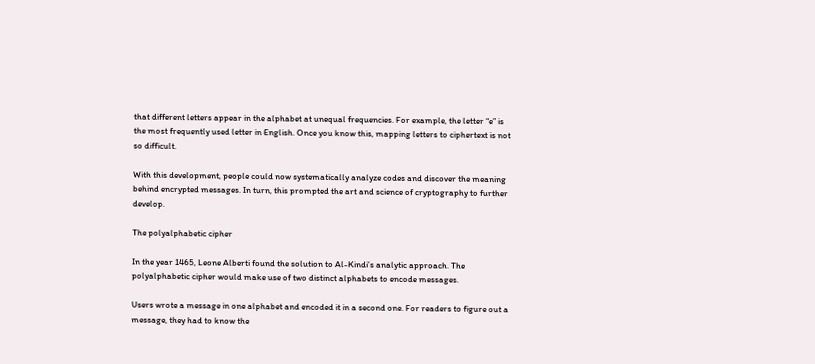that different letters appear in the alphabet at unequal frequencies. For example, the letter “e” is the most frequently used letter in English. Once you know this, mapping letters to ciphertext is not so difficult.

With this development, people could now systematically analyze codes and discover the meaning behind encrypted messages. In turn, this prompted the art and science of cryptography to further develop.

The polyalphabetic cipher

In the year 1465, Leone Alberti found the solution to Al-Kindi’s analytic approach. The polyalphabetic cipher would make use of two distinct alphabets to encode messages.

Users wrote a message in one alphabet and encoded it in a second one. For readers to figure out a message, they had to know the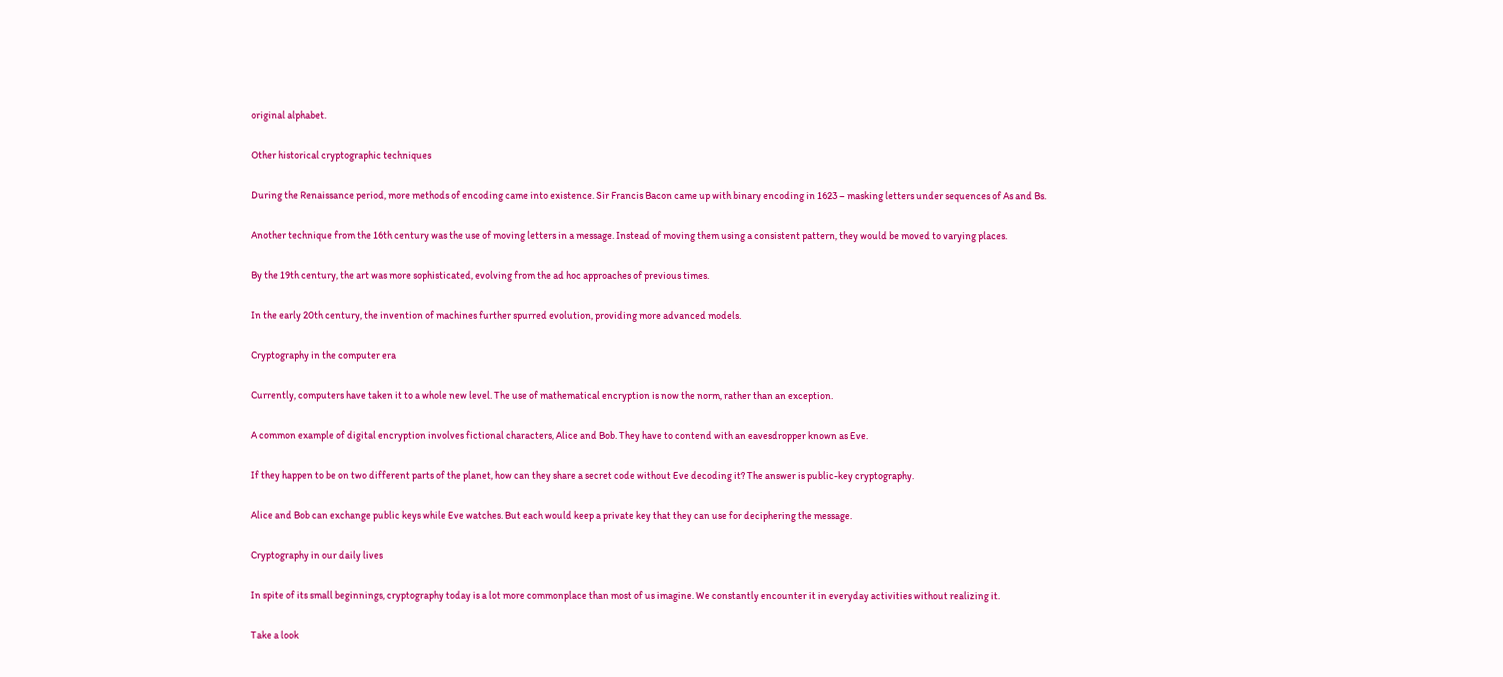original alphabet.

Other historical cryptographic techniques

During the Renaissance period, more methods of encoding came into existence. Sir Francis Bacon came up with binary encoding in 1623 – masking letters under sequences of As and Bs.

Another technique from the 16th century was the use of moving letters in a message. Instead of moving them using a consistent pattern, they would be moved to varying places.

By the 19th century, the art was more sophisticated, evolving from the ad hoc approaches of previous times.

In the early 20th century, the invention of machines further spurred evolution, providing more advanced models.

Cryptography in the computer era

Currently, computers have taken it to a whole new level. The use of mathematical encryption is now the norm, rather than an exception.

A common example of digital encryption involves fictional characters, Alice and Bob. They have to contend with an eavesdropper known as Eve.

If they happen to be on two different parts of the planet, how can they share a secret code without Eve decoding it? The answer is public-key cryptography.

Alice and Bob can exchange public keys while Eve watches. But each would keep a private key that they can use for deciphering the message.

Cryptography in our daily lives

In spite of its small beginnings, cryptography today is a lot more commonplace than most of us imagine. We constantly encounter it in everyday activities without realizing it.

Take a look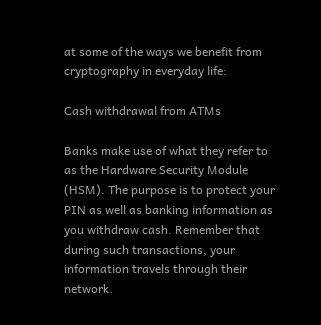at some of the ways we benefit from cryptography in everyday life:

Cash withdrawal from ATMs

Banks make use of what they refer to as the Hardware Security Module (HSM). The purpose is to protect your PIN as well as banking information as you withdraw cash. Remember that during such transactions, your information travels through their network.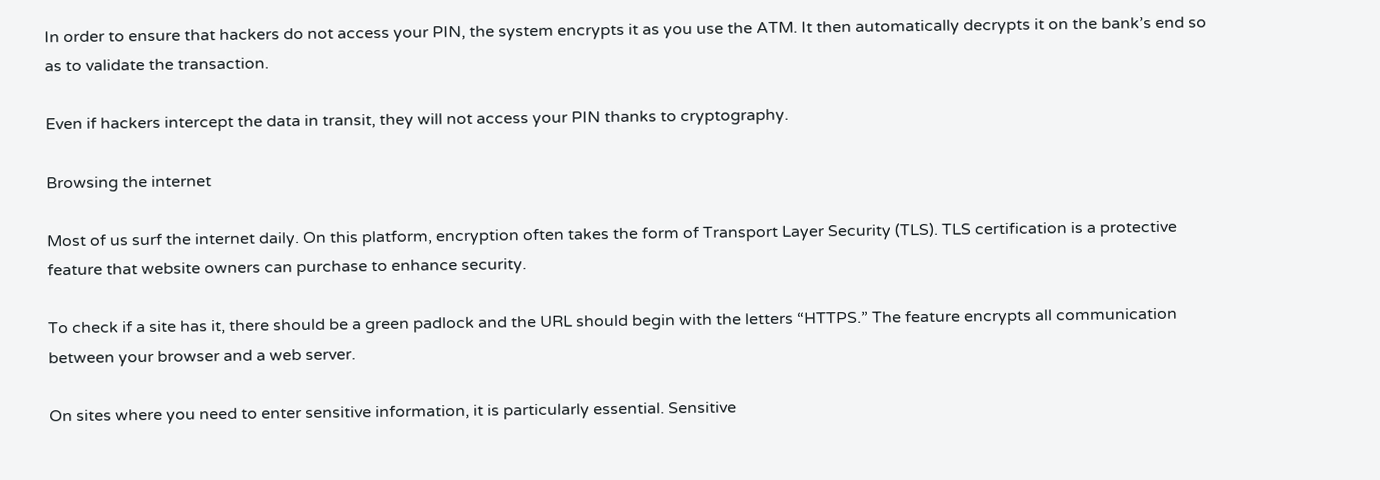In order to ensure that hackers do not access your PIN, the system encrypts it as you use the ATM. It then automatically decrypts it on the bank’s end so as to validate the transaction.

Even if hackers intercept the data in transit, they will not access your PIN thanks to cryptography.

Browsing the internet

Most of us surf the internet daily. On this platform, encryption often takes the form of Transport Layer Security (TLS). TLS certification is a protective feature that website owners can purchase to enhance security.

To check if a site has it, there should be a green padlock and the URL should begin with the letters “HTTPS.” The feature encrypts all communication between your browser and a web server.

On sites where you need to enter sensitive information, it is particularly essential. Sensitive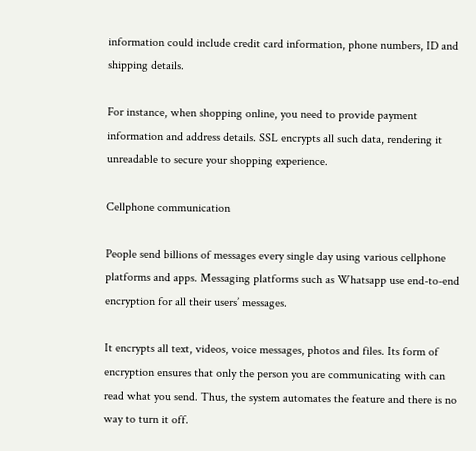information could include credit card information, phone numbers, ID and shipping details.

For instance, when shopping online, you need to provide payment information and address details. SSL encrypts all such data, rendering it unreadable to secure your shopping experience.

Cellphone communication

People send billions of messages every single day using various cellphone platforms and apps. Messaging platforms such as Whatsapp use end-to-end encryption for all their users’ messages.

It encrypts all text, videos, voice messages, photos and files. Its form of encryption ensures that only the person you are communicating with can read what you send. Thus, the system automates the feature and there is no way to turn it off.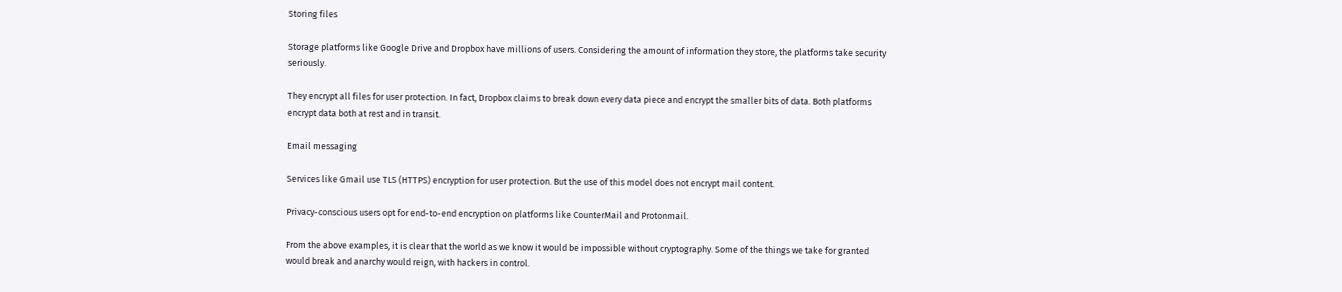Storing files

Storage platforms like Google Drive and Dropbox have millions of users. Considering the amount of information they store, the platforms take security seriously.

They encrypt all files for user protection. In fact, Dropbox claims to break down every data piece and encrypt the smaller bits of data. Both platforms encrypt data both at rest and in transit.

Email messaging

Services like Gmail use TLS (HTTPS) encryption for user protection. But the use of this model does not encrypt mail content.

Privacy-conscious users opt for end-to-end encryption on platforms like CounterMail and Protonmail.

From the above examples, it is clear that the world as we know it would be impossible without cryptography. Some of the things we take for granted would break and anarchy would reign, with hackers in control.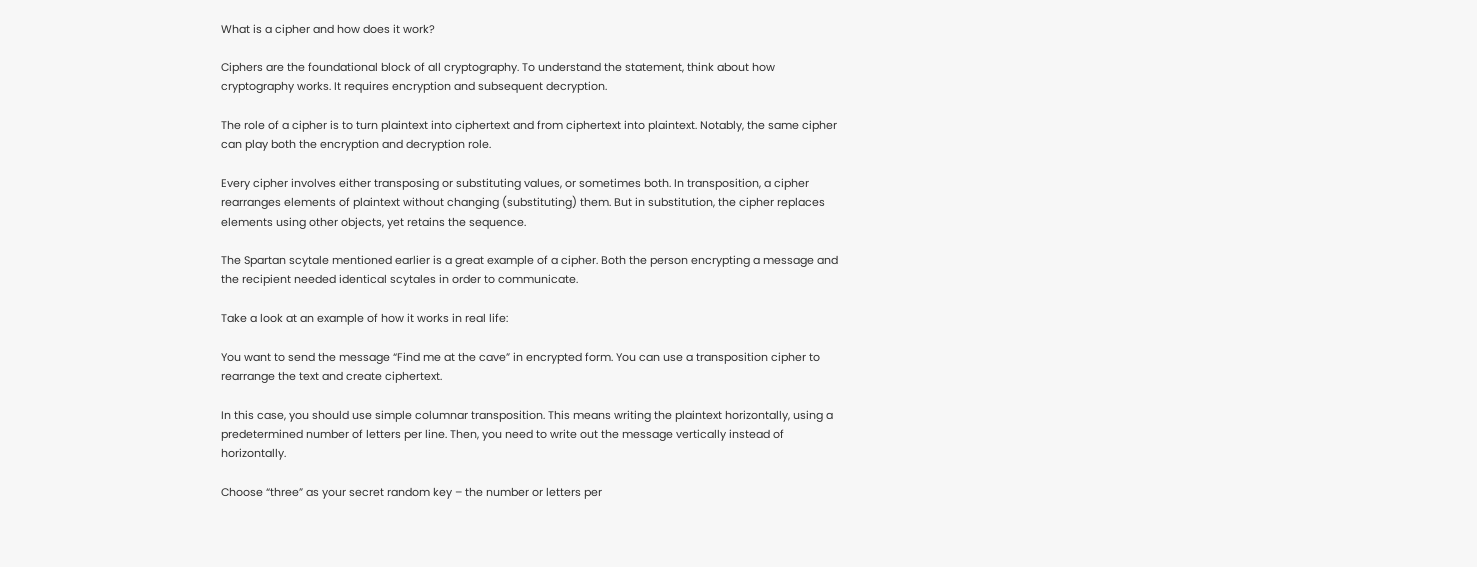What is a cipher and how does it work?

Ciphers are the foundational block of all cryptography. To understand the statement, think about how cryptography works. It requires encryption and subsequent decryption.

The role of a cipher is to turn plaintext into ciphertext and from ciphertext into plaintext. Notably, the same cipher can play both the encryption and decryption role.

Every cipher involves either transposing or substituting values, or sometimes both. In transposition, a cipher rearranges elements of plaintext without changing (substituting) them. But in substitution, the cipher replaces elements using other objects, yet retains the sequence.

The Spartan scytale mentioned earlier is a great example of a cipher. Both the person encrypting a message and the recipient needed identical scytales in order to communicate.

Take a look at an example of how it works in real life:

You want to send the message “Find me at the cave” in encrypted form. You can use a transposition cipher to rearrange the text and create ciphertext.

In this case, you should use simple columnar transposition. This means writing the plaintext horizontally, using a predetermined number of letters per line. Then, you need to write out the message vertically instead of horizontally.

Choose “three” as your secret random key – the number or letters per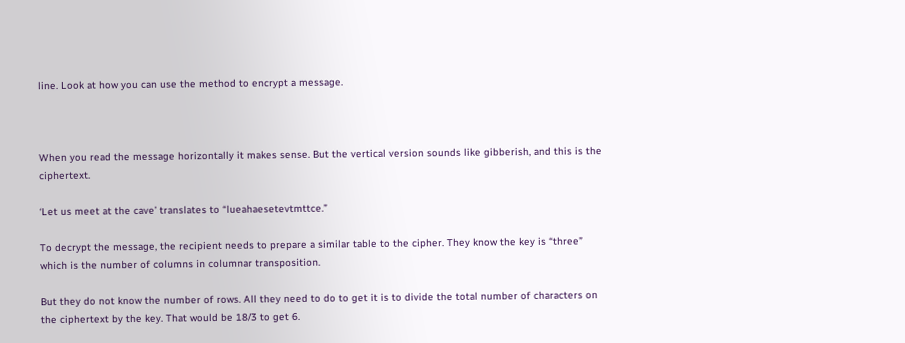line. Look at how you can use the method to encrypt a message.



When you read the message horizontally it makes sense. But the vertical version sounds like gibberish, and this is the ciphertext.

‘Let us meet at the cave’ translates to “lueahaesetevtmttce.”

To decrypt the message, the recipient needs to prepare a similar table to the cipher. They know the key is “three” which is the number of columns in columnar transposition.

But they do not know the number of rows. All they need to do to get it is to divide the total number of characters on the ciphertext by the key. That would be 18/3 to get 6.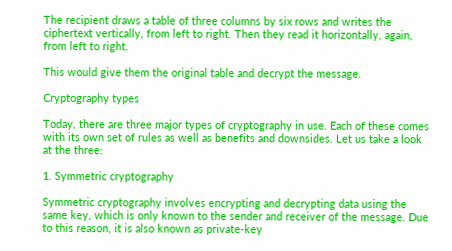The recipient draws a table of three columns by six rows and writes the ciphertext vertically, from left to right. Then they read it horizontally, again, from left to right.

This would give them the original table and decrypt the message.

Cryptography types

Today, there are three major types of cryptography in use. Each of these comes with its own set of rules as well as benefits and downsides. Let us take a look at the three:

1. Symmetric cryptography

Symmetric cryptography involves encrypting and decrypting data using the same key, which is only known to the sender and receiver of the message. Due to this reason, it is also known as private-key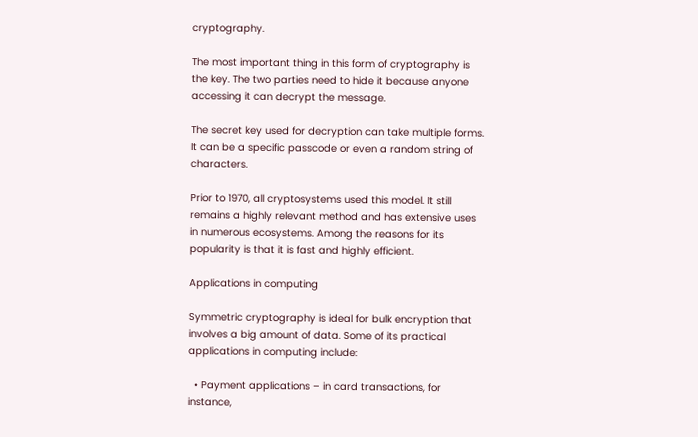cryptography.

The most important thing in this form of cryptography is the key. The two parties need to hide it because anyone accessing it can decrypt the message.

The secret key used for decryption can take multiple forms. It can be a specific passcode or even a random string of characters.

Prior to 1970, all cryptosystems used this model. It still remains a highly relevant method and has extensive uses in numerous ecosystems. Among the reasons for its popularity is that it is fast and highly efficient.

Applications in computing

Symmetric cryptography is ideal for bulk encryption that involves a big amount of data. Some of its practical applications in computing include:

  • Payment applications – in card transactions, for instance,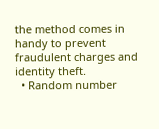the method comes in handy to prevent fraudulent charges and identity theft.
  • Random number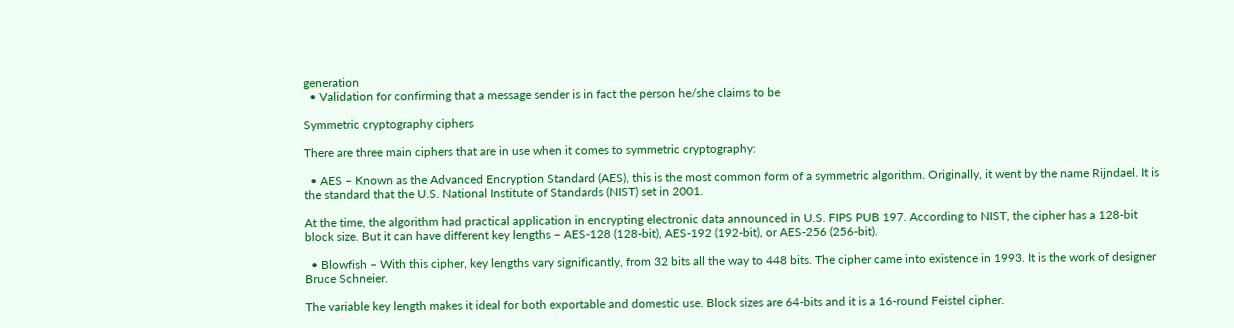generation
  • Validation for confirming that a message sender is in fact the person he/she claims to be

Symmetric cryptography ciphers

There are three main ciphers that are in use when it comes to symmetric cryptography:

  • AES – Known as the Advanced Encryption Standard (AES), this is the most common form of a symmetric algorithm. Originally, it went by the name Rijndael. It is the standard that the U.S. National Institute of Standards (NIST) set in 2001.

At the time, the algorithm had practical application in encrypting electronic data announced in U.S. FIPS PUB 197. According to NIST, the cipher has a 128-bit block size. But it can have different key lengths – AES-128 (128-bit), AES-192 (192-bit), or AES-256 (256-bit).

  • Blowfish – With this cipher, key lengths vary significantly, from 32 bits all the way to 448 bits. The cipher came into existence in 1993. It is the work of designer Bruce Schneier.

The variable key length makes it ideal for both exportable and domestic use. Block sizes are 64-bits and it is a 16-round Feistel cipher.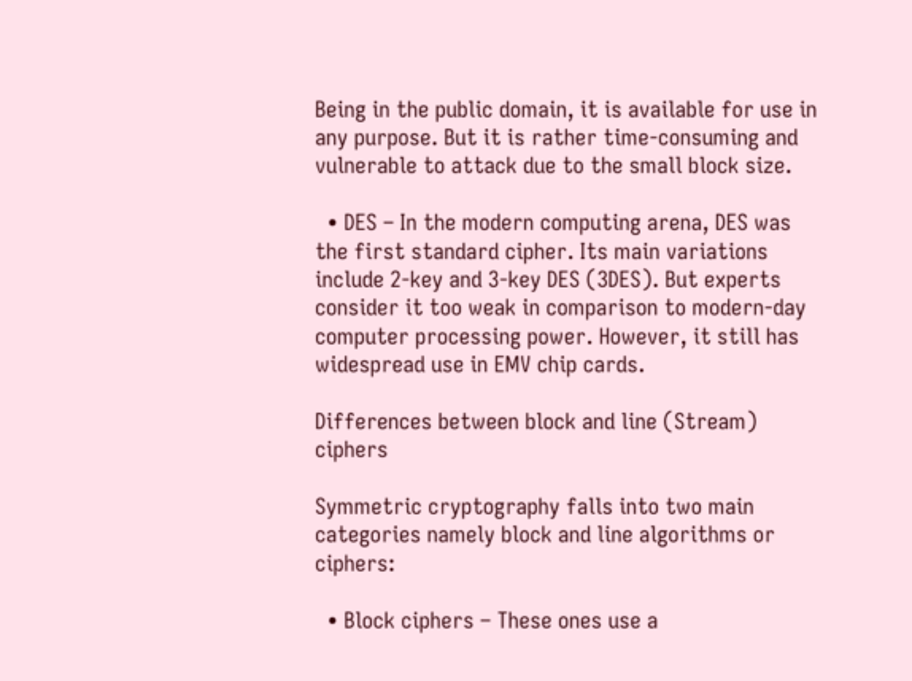Being in the public domain, it is available for use in any purpose. But it is rather time-consuming and vulnerable to attack due to the small block size.

  • DES – In the modern computing arena, DES was the first standard cipher. Its main variations include 2-key and 3-key DES (3DES). But experts consider it too weak in comparison to modern-day computer processing power. However, it still has widespread use in EMV chip cards.

Differences between block and line (Stream) ciphers

Symmetric cryptography falls into two main categories namely block and line algorithms or ciphers:

  • Block ciphers – These ones use a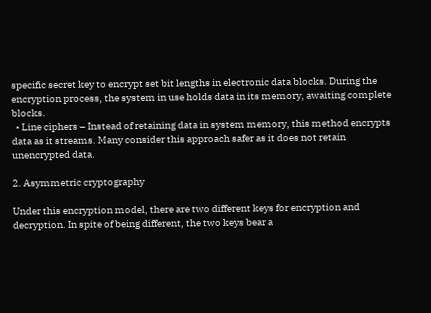specific secret key to encrypt set bit lengths in electronic data blocks. During the encryption process, the system in use holds data in its memory, awaiting complete blocks.
  • Line ciphers – Instead of retaining data in system memory, this method encrypts data as it streams. Many consider this approach safer as it does not retain unencrypted data.

2. Asymmetric cryptography

Under this encryption model, there are two different keys for encryption and decryption. In spite of being different, the two keys bear a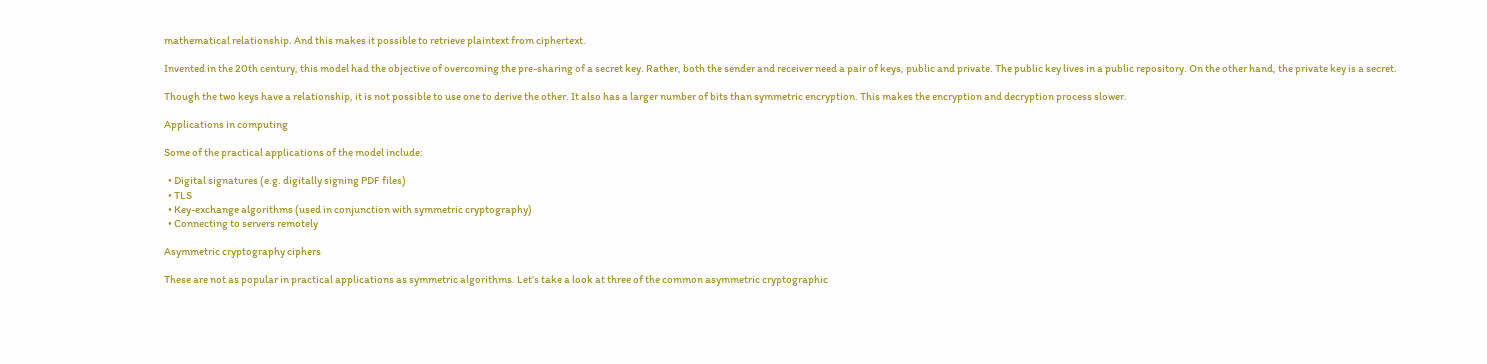mathematical relationship. And this makes it possible to retrieve plaintext from ciphertext.

Invented in the 20th century, this model had the objective of overcoming the pre-sharing of a secret key. Rather, both the sender and receiver need a pair of keys, public and private. The public key lives in a public repository. On the other hand, the private key is a secret.

Though the two keys have a relationship, it is not possible to use one to derive the other. It also has a larger number of bits than symmetric encryption. This makes the encryption and decryption process slower.

Applications in computing

Some of the practical applications of the model include:

  • Digital signatures (e.g. digitally signing PDF files)
  • TLS
  • Key-exchange algorithms (used in conjunction with symmetric cryptography)
  • Connecting to servers remotely

Asymmetric cryptography ciphers

These are not as popular in practical applications as symmetric algorithms. Let’s take a look at three of the common asymmetric cryptographic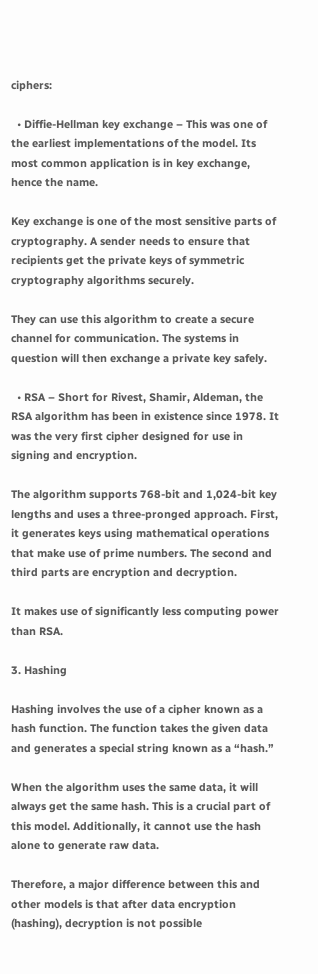ciphers:

  • Diffie-Hellman key exchange – This was one of the earliest implementations of the model. Its most common application is in key exchange, hence the name.

Key exchange is one of the most sensitive parts of cryptography. A sender needs to ensure that recipients get the private keys of symmetric cryptography algorithms securely.

They can use this algorithm to create a secure channel for communication. The systems in question will then exchange a private key safely.

  • RSA – Short for Rivest, Shamir, Aldeman, the RSA algorithm has been in existence since 1978. It was the very first cipher designed for use in signing and encryption.

The algorithm supports 768-bit and 1,024-bit key lengths and uses a three-pronged approach. First, it generates keys using mathematical operations that make use of prime numbers. The second and third parts are encryption and decryption.

It makes use of significantly less computing power than RSA.

3. Hashing

Hashing involves the use of a cipher known as a hash function. The function takes the given data and generates a special string known as a “hash.”

When the algorithm uses the same data, it will always get the same hash. This is a crucial part of this model. Additionally, it cannot use the hash alone to generate raw data.

Therefore, a major difference between this and other models is that after data encryption (hashing), decryption is not possible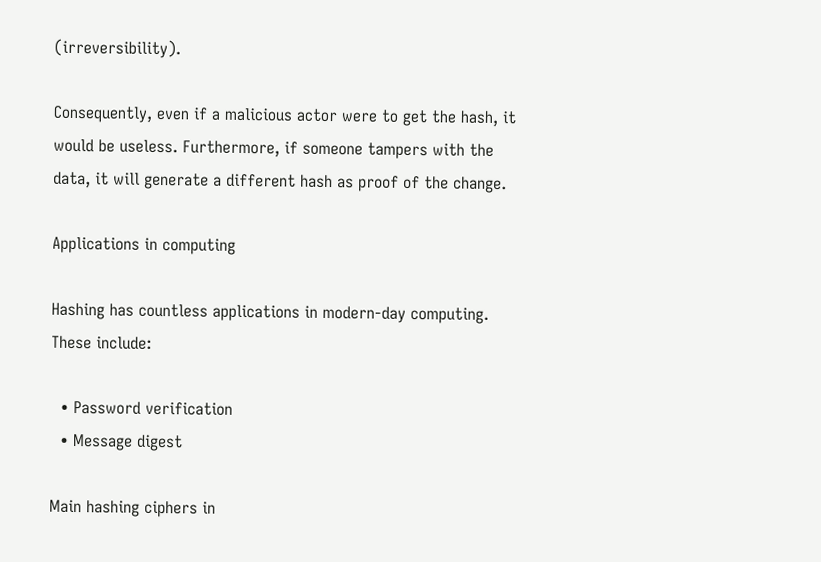(irreversibility).

Consequently, even if a malicious actor were to get the hash, it would be useless. Furthermore, if someone tampers with the data, it will generate a different hash as proof of the change.

Applications in computing

Hashing has countless applications in modern-day computing. These include:

  • Password verification
  • Message digest

Main hashing ciphers in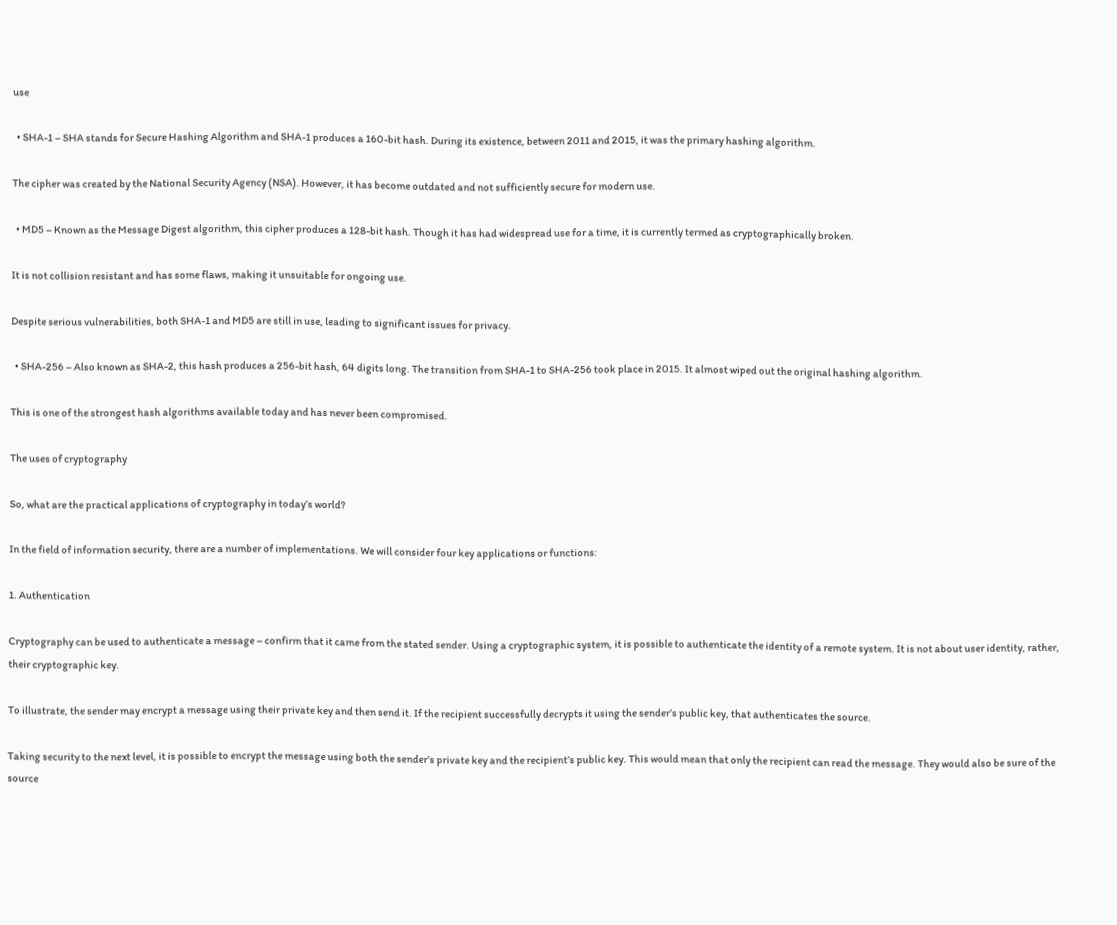use

  • SHA-1 – SHA stands for Secure Hashing Algorithm and SHA-1 produces a 160-bit hash. During its existence, between 2011 and 2015, it was the primary hashing algorithm.

The cipher was created by the National Security Agency (NSA). However, it has become outdated and not sufficiently secure for modern use.

  • MD5 – Known as the Message Digest algorithm, this cipher produces a 128-bit hash. Though it has had widespread use for a time, it is currently termed as cryptographically broken.

It is not collision resistant and has some flaws, making it unsuitable for ongoing use.

Despite serious vulnerabilities, both SHA-1 and MD5 are still in use, leading to significant issues for privacy.

  • SHA-256 – Also known as SHA-2, this hash produces a 256-bit hash, 64 digits long. The transition from SHA-1 to SHA-256 took place in 2015. It almost wiped out the original hashing algorithm.

This is one of the strongest hash algorithms available today and has never been compromised.

The uses of cryptography

So, what are the practical applications of cryptography in today’s world?

In the field of information security, there are a number of implementations. We will consider four key applications or functions:

1. Authentication

Cryptography can be used to authenticate a message – confirm that it came from the stated sender. Using a cryptographic system, it is possible to authenticate the identity of a remote system. It is not about user identity, rather, their cryptographic key.

To illustrate, the sender may encrypt a message using their private key and then send it. If the recipient successfully decrypts it using the sender’s public key, that authenticates the source.

Taking security to the next level, it is possible to encrypt the message using both the sender’s private key and the recipient’s public key. This would mean that only the recipient can read the message. They would also be sure of the source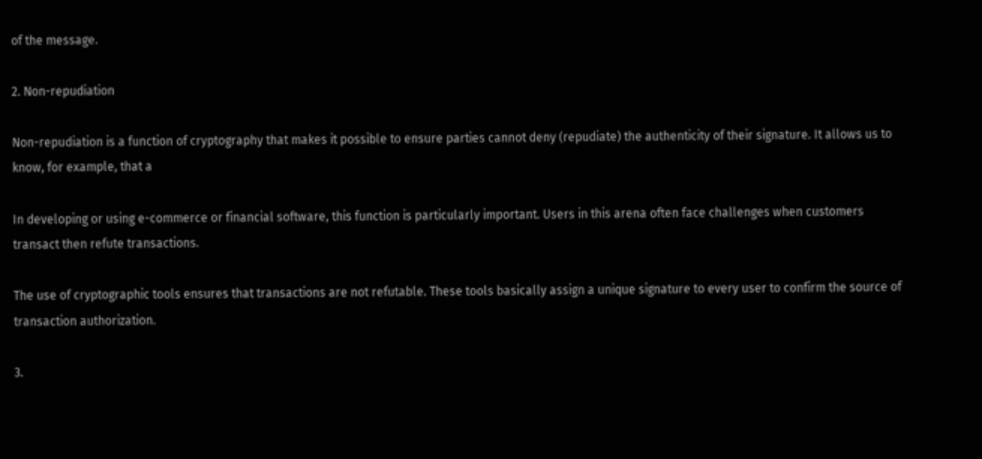of the message.

2. Non-repudiation

Non-repudiation is a function of cryptography that makes it possible to ensure parties cannot deny (repudiate) the authenticity of their signature. It allows us to know, for example, that a

In developing or using e-commerce or financial software, this function is particularly important. Users in this arena often face challenges when customers transact then refute transactions.

The use of cryptographic tools ensures that transactions are not refutable. These tools basically assign a unique signature to every user to confirm the source of transaction authorization.

3.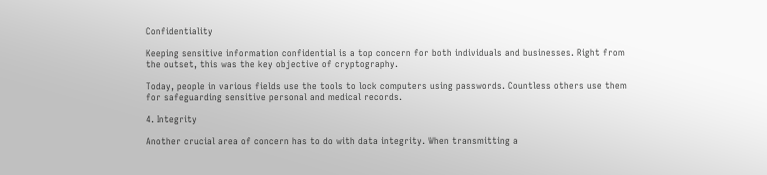Confidentiality

Keeping sensitive information confidential is a top concern for both individuals and businesses. Right from the outset, this was the key objective of cryptography.

Today, people in various fields use the tools to lock computers using passwords. Countless others use them for safeguarding sensitive personal and medical records.

4. Integrity

Another crucial area of concern has to do with data integrity. When transmitting a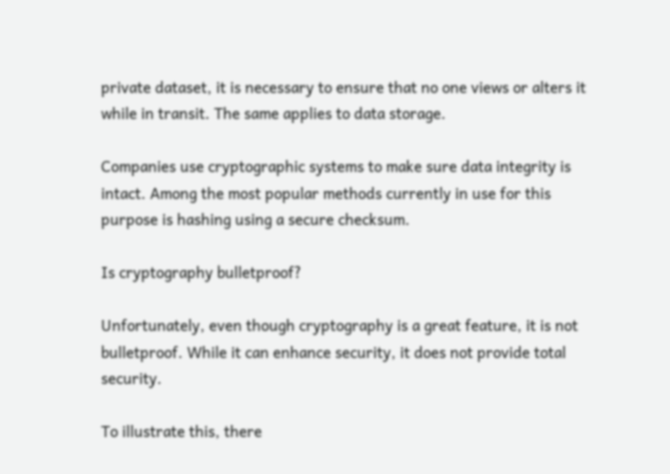private dataset, it is necessary to ensure that no one views or alters it while in transit. The same applies to data storage.

Companies use cryptographic systems to make sure data integrity is intact. Among the most popular methods currently in use for this purpose is hashing using a secure checksum.

Is cryptography bulletproof?

Unfortunately, even though cryptography is a great feature, it is not bulletproof. While it can enhance security, it does not provide total security.

To illustrate this, there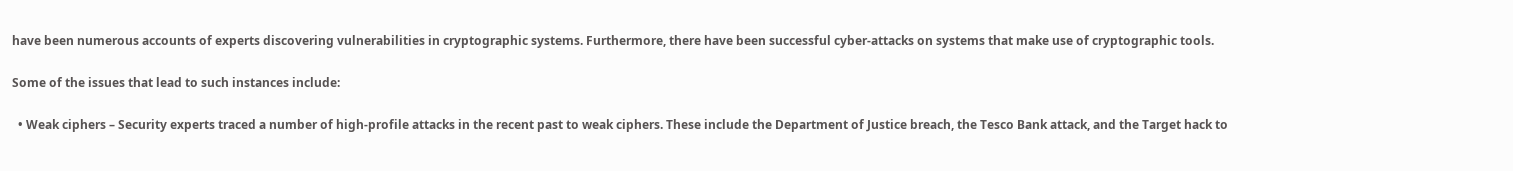have been numerous accounts of experts discovering vulnerabilities in cryptographic systems. Furthermore, there have been successful cyber-attacks on systems that make use of cryptographic tools.

Some of the issues that lead to such instances include:

  • Weak ciphers – Security experts traced a number of high-profile attacks in the recent past to weak ciphers. These include the Department of Justice breach, the Tesco Bank attack, and the Target hack to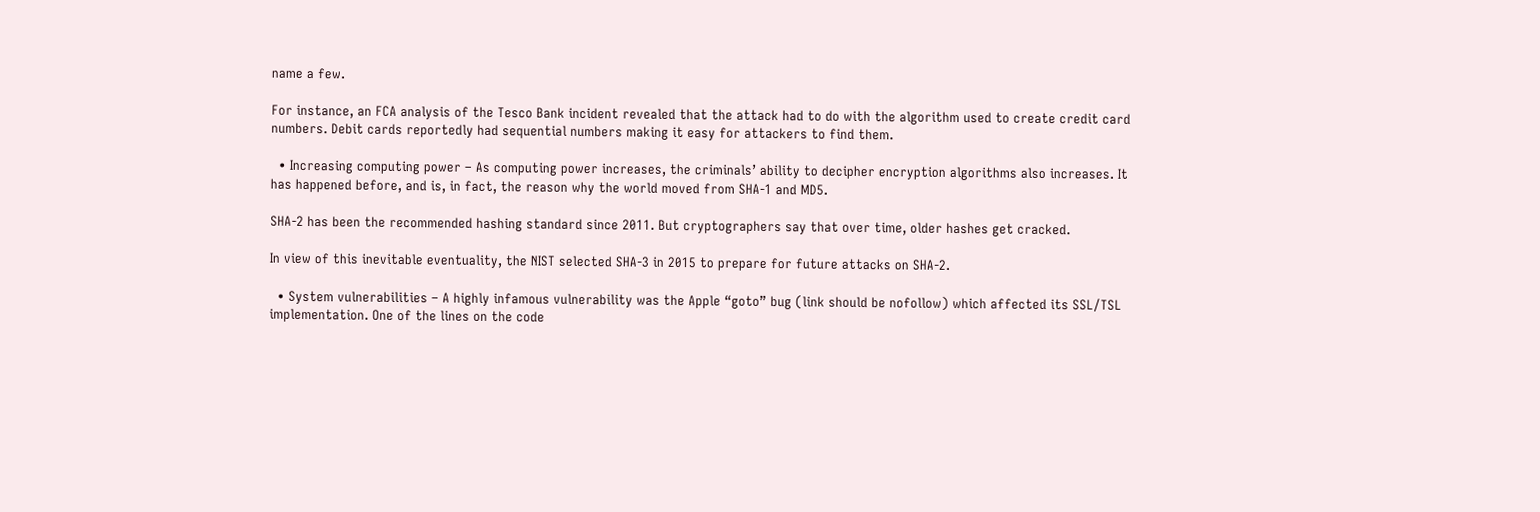name a few.

For instance, an FCA analysis of the Tesco Bank incident revealed that the attack had to do with the algorithm used to create credit card numbers. Debit cards reportedly had sequential numbers making it easy for attackers to find them.

  • Increasing computing power – As computing power increases, the criminals’ ability to decipher encryption algorithms also increases. It has happened before, and is, in fact, the reason why the world moved from SHA-1 and MD5.

SHA-2 has been the recommended hashing standard since 2011. But cryptographers say that over time, older hashes get cracked.

In view of this inevitable eventuality, the NIST selected SHA-3 in 2015 to prepare for future attacks on SHA-2.

  • System vulnerabilities – A highly infamous vulnerability was the Apple “goto” bug (link should be nofollow) which affected its SSL/TSL implementation. One of the lines on the code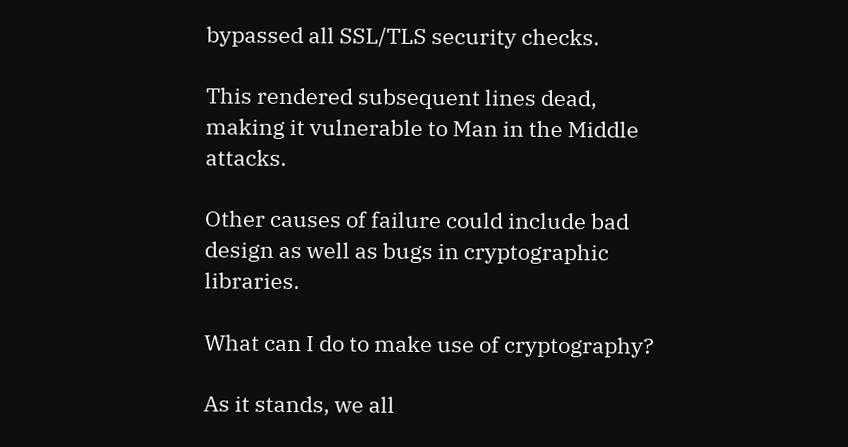bypassed all SSL/TLS security checks.

This rendered subsequent lines dead, making it vulnerable to Man in the Middle attacks.

Other causes of failure could include bad design as well as bugs in cryptographic libraries.

What can I do to make use of cryptography?

As it stands, we all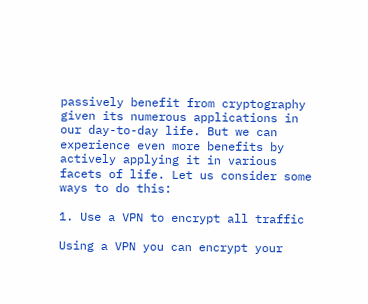passively benefit from cryptography given its numerous applications in our day-to-day life. But we can experience even more benefits by actively applying it in various facets of life. Let us consider some ways to do this:

1. Use a VPN to encrypt all traffic

Using a VPN you can encrypt your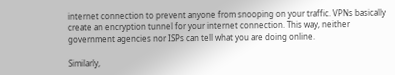internet connection to prevent anyone from snooping on your traffic. VPNs basically create an encryption tunnel for your internet connection. This way, neither government agencies nor ISPs can tell what you are doing online.

Similarly,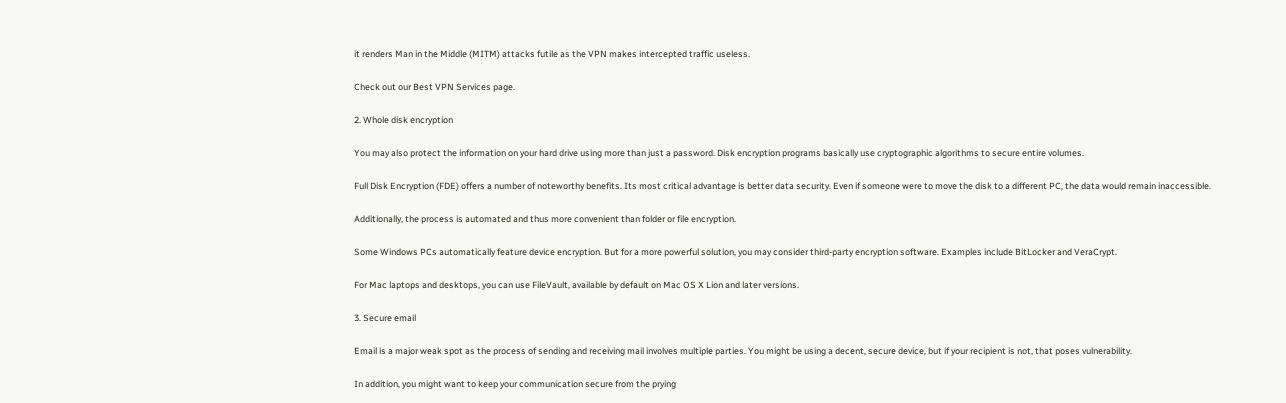it renders Man in the Middle (MITM) attacks futile as the VPN makes intercepted traffic useless.

Check out our Best VPN Services page.

2. Whole disk encryption

You may also protect the information on your hard drive using more than just a password. Disk encryption programs basically use cryptographic algorithms to secure entire volumes.

Full Disk Encryption (FDE) offers a number of noteworthy benefits. Its most critical advantage is better data security. Even if someone were to move the disk to a different PC, the data would remain inaccessible.

Additionally, the process is automated and thus more convenient than folder or file encryption.

Some Windows PCs automatically feature device encryption. But for a more powerful solution, you may consider third-party encryption software. Examples include BitLocker and VeraCrypt.

For Mac laptops and desktops, you can use FileVault, available by default on Mac OS X Lion and later versions.

3. Secure email

Email is a major weak spot as the process of sending and receiving mail involves multiple parties. You might be using a decent, secure device, but if your recipient is not, that poses vulnerability.

In addition, you might want to keep your communication secure from the prying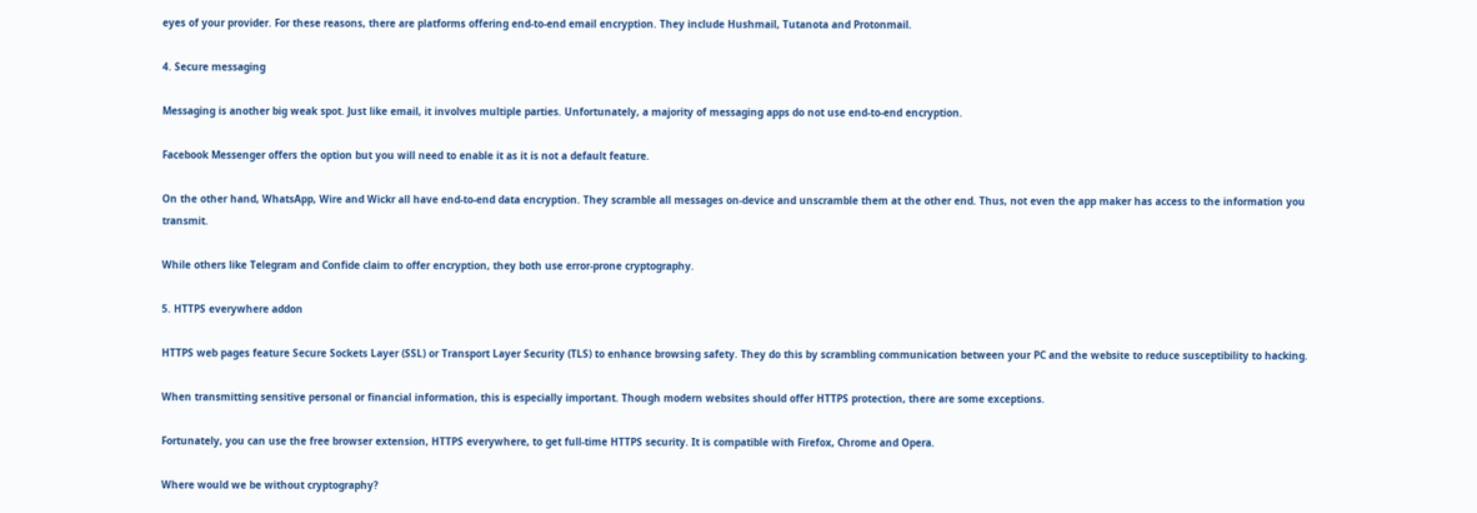eyes of your provider. For these reasons, there are platforms offering end-to-end email encryption. They include Hushmail, Tutanota and Protonmail.

4. Secure messaging

Messaging is another big weak spot. Just like email, it involves multiple parties. Unfortunately, a majority of messaging apps do not use end-to-end encryption.

Facebook Messenger offers the option but you will need to enable it as it is not a default feature.

On the other hand, WhatsApp, Wire and Wickr all have end-to-end data encryption. They scramble all messages on-device and unscramble them at the other end. Thus, not even the app maker has access to the information you transmit.

While others like Telegram and Confide claim to offer encryption, they both use error-prone cryptography.

5. HTTPS everywhere addon

HTTPS web pages feature Secure Sockets Layer (SSL) or Transport Layer Security (TLS) to enhance browsing safety. They do this by scrambling communication between your PC and the website to reduce susceptibility to hacking.

When transmitting sensitive personal or financial information, this is especially important. Though modern websites should offer HTTPS protection, there are some exceptions.

Fortunately, you can use the free browser extension, HTTPS everywhere, to get full-time HTTPS security. It is compatible with Firefox, Chrome and Opera.

Where would we be without cryptography?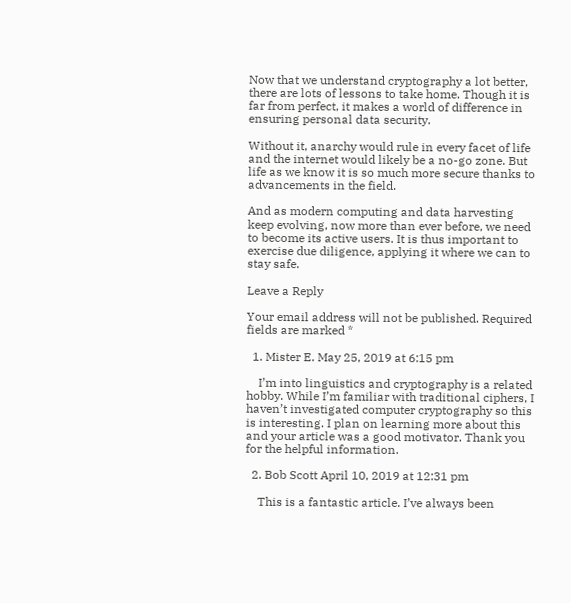Now that we understand cryptography a lot better, there are lots of lessons to take home. Though it is far from perfect, it makes a world of difference in ensuring personal data security.

Without it, anarchy would rule in every facet of life and the internet would likely be a no-go zone. But life as we know it is so much more secure thanks to advancements in the field.

And as modern computing and data harvesting keep evolving, now more than ever before, we need to become its active users. It is thus important to exercise due diligence, applying it where we can to stay safe.

Leave a Reply

Your email address will not be published. Required fields are marked *

  1. Mister E. May 25, 2019 at 6:15 pm

    I’m into linguistics and cryptography is a related hobby. While I’m familiar with traditional ciphers, I haven’t investigated computer cryptography so this is interesting. I plan on learning more about this and your article was a good motivator. Thank you for the helpful information.

  2. Bob Scott April 10, 2019 at 12:31 pm

    This is a fantastic article. I’ve always been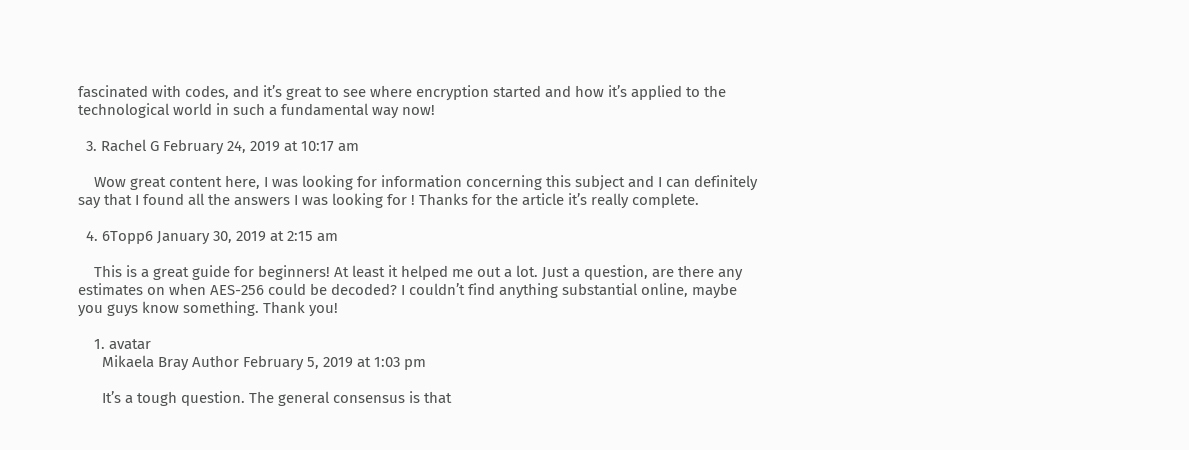fascinated with codes, and it’s great to see where encryption started and how it’s applied to the technological world in such a fundamental way now!

  3. Rachel G February 24, 2019 at 10:17 am

    Wow great content here, I was looking for information concerning this subject and I can definitely say that I found all the answers I was looking for ! Thanks for the article it’s really complete.

  4. 6Topp6 January 30, 2019 at 2:15 am

    This is a great guide for beginners! At least it helped me out a lot. Just a question, are there any estimates on when AES-256 could be decoded? I couldn’t find anything substantial online, maybe you guys know something. Thank you!

    1. avatar
      Mikaela Bray Author February 5, 2019 at 1:03 pm

      It’s a tough question. The general consensus is that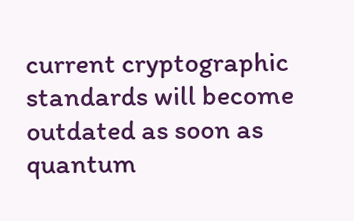current cryptographic standards will become outdated as soon as quantum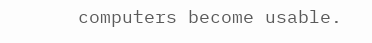computers become usable.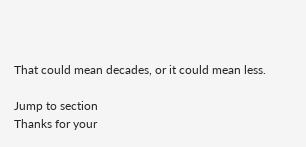That could mean decades, or it could mean less.

Jump to section
Thanks for your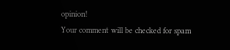opinion!
Your comment will be checked for spam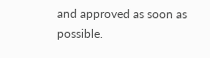and approved as soon as possible.